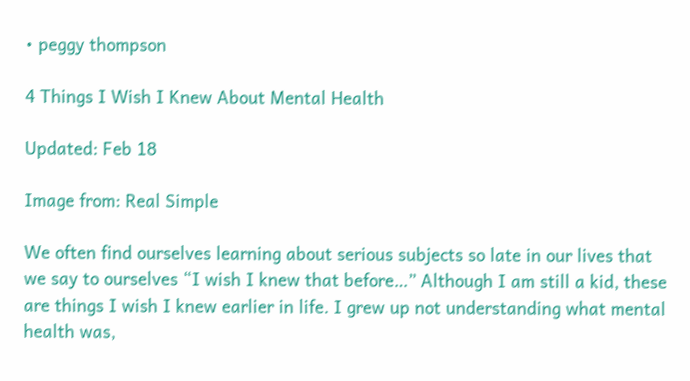• peggy thompson

4 Things I Wish I Knew About Mental Health

Updated: Feb 18

Image from: Real Simple

We often find ourselves learning about serious subjects so late in our lives that we say to ourselves “I wish I knew that before…” Although I am still a kid, these are things I wish I knew earlier in life. I grew up not understanding what mental health was,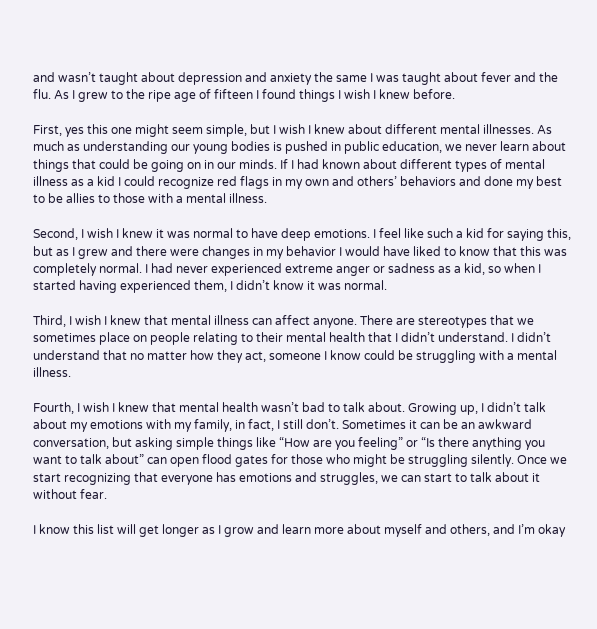and wasn’t taught about depression and anxiety the same I was taught about fever and the flu. As I grew to the ripe age of fifteen I found things I wish I knew before.

First, yes this one might seem simple, but I wish I knew about different mental illnesses. As much as understanding our young bodies is pushed in public education, we never learn about things that could be going on in our minds. If I had known about different types of mental illness as a kid I could recognize red flags in my own and others’ behaviors and done my best to be allies to those with a mental illness.

Second, I wish I knew it was normal to have deep emotions. I feel like such a kid for saying this, but as I grew and there were changes in my behavior I would have liked to know that this was completely normal. I had never experienced extreme anger or sadness as a kid, so when I started having experienced them, I didn’t know it was normal.

Third, I wish I knew that mental illness can affect anyone. There are stereotypes that we sometimes place on people relating to their mental health that I didn’t understand. I didn’t understand that no matter how they act, someone I know could be struggling with a mental illness.

Fourth, I wish I knew that mental health wasn’t bad to talk about. Growing up, I didn’t talk about my emotions with my family, in fact, I still don’t. Sometimes it can be an awkward conversation, but asking simple things like “How are you feeling” or “Is there anything you want to talk about” can open flood gates for those who might be struggling silently. Once we start recognizing that everyone has emotions and struggles, we can start to talk about it without fear.

I know this list will get longer as I grow and learn more about myself and others, and I’m okay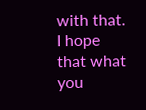with that. I hope that what you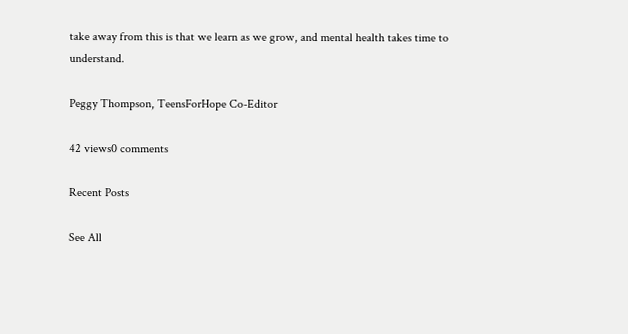take away from this is that we learn as we grow, and mental health takes time to understand.

Peggy Thompson, TeensForHope Co-Editor

42 views0 comments

Recent Posts

See All